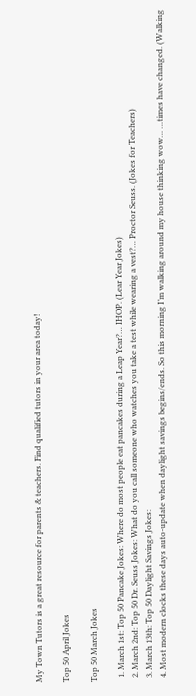My Town Tutors is a great resource for parents & teachers. Find qualified tutors in your area today!

Top 50 April Jokes

Top 50 March Jokes

  1. March 1st: Top 50 Pancake Jokes: Where do most people eat pancakes during a Leap Year?… IHOP. (Lear Year Jokes)
  2. March 2nd: Top 50 Dr. Seuss Jokes: What do you call someone who watches you take a test while wearing a vest?… Proctor Seuss. (Jokes for Teachers)
  3. March 13th: Top 50 Daylight Savings Jokes:
  4. Most modern clocks these days auto-update when daylight savings begins/ends. So this morning I’m walking around my house thinking wow… …times have changed. (Walking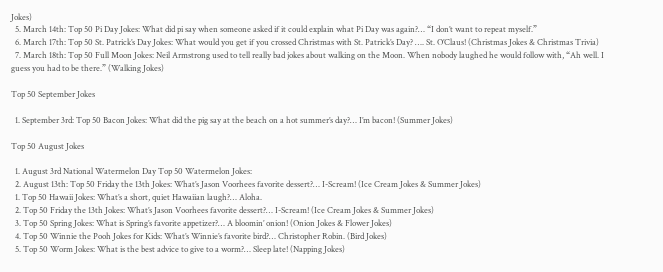Jokes)
  5. March 14th: Top 50 Pi Day Jokes: What did pi say when someone asked if it could explain what Pi Day was again?… “I don’t want to repeat myself.”
  6. March 17th: Top 50 St. Patrick’s Day Jokes: What would you get if you crossed Christmas with St. Patrick’s Day? …. St. O’Claus! (Christmas Jokes & Christmas Trivia)
  7. March 18th: Top 50 Full Moon Jokes: Neil Armstrong used to tell really bad jokes about walking on the Moon. When nobody laughed he would follow with, “Ah well. I guess you had to be there.” (Walking Jokes)

Top 50 September Jokes

  1. September 3rd: Top 50 Bacon Jokes: What did the pig say at the beach on a hot summer’s day?… I’m bacon! (Summer Jokes)

Top 50 August Jokes

  1. August 3rd National Watermelon Day Top 50 Watermelon Jokes:
  2. August 13th: Top 50 Friday the 13th Jokes: What’s Jason Voorhees favorite dessert?… I-Scream! (Ice Cream Jokes & Summer Jokes)
  1. Top 50 Hawaii Jokes: What’s a short, quiet Hawaiian laugh?… Aloha.
  2. Top 50 Friday the 13th Jokes: What’s Jason Voorhees favorite dessert?… I-Scream! (Ice Cream Jokes & Summer Jokes)
  3. Top 50 Spring Jokes: What is Spring’s favorite appetizer?… A bloomin’ onion! (Onion Jokes & Flower Jokes)
  4. Top 50 Winnie the Pooh Jokes for Kids: What’s Winnie’s favorite bird?… Christopher Robin. (Bird Jokes)
  5. Top 50 Worm Jokes: What is the best advice to give to a worm?… Sleep late! (Napping Jokes)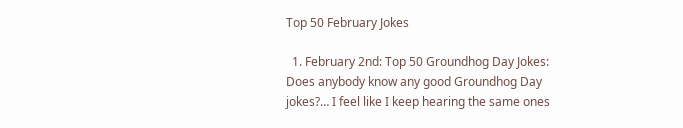Top 50 February Jokes

  1. February 2nd: Top 50 Groundhog Day Jokes: Does anybody know any good Groundhog Day jokes?… I feel like I keep hearing the same ones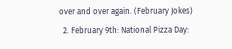over and over again. (February Jokes)
  2. February 9th: National Pizza Day: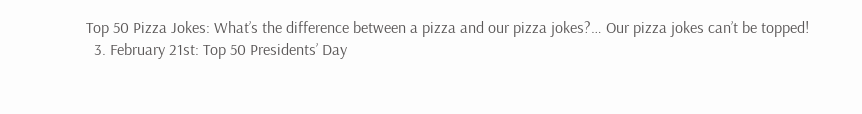Top 50 Pizza Jokes: What’s the difference between a pizza and our pizza jokes?… Our pizza jokes can’t be topped!
  3. February 21st: Top 50 Presidents’ Day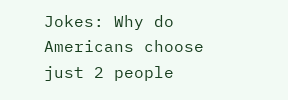Jokes: Why do Americans choose just 2 people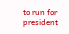to run for president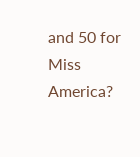and 50 for Miss America?